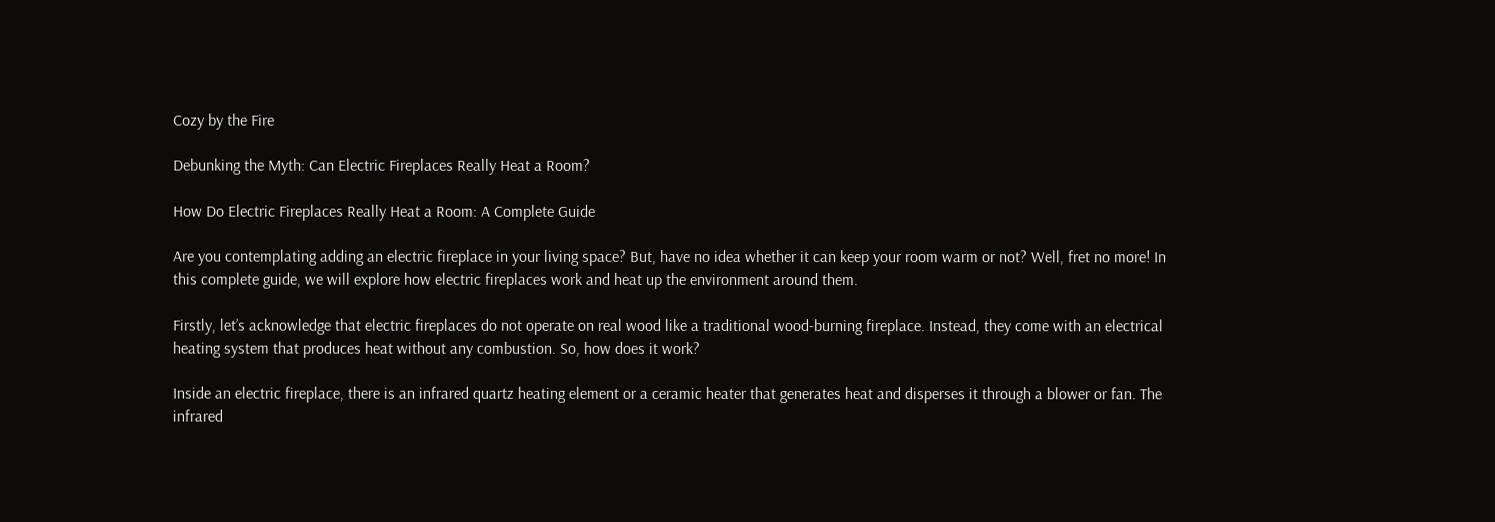Cozy by the Fire

Debunking the Myth: Can Electric Fireplaces Really Heat a Room?

How Do Electric Fireplaces Really Heat a Room: A Complete Guide

Are you contemplating adding an electric fireplace in your living space? But, have no idea whether it can keep your room warm or not? Well, fret no more! In this complete guide, we will explore how electric fireplaces work and heat up the environment around them.

Firstly, let’s acknowledge that electric fireplaces do not operate on real wood like a traditional wood-burning fireplace. Instead, they come with an electrical heating system that produces heat without any combustion. So, how does it work?

Inside an electric fireplace, there is an infrared quartz heating element or a ceramic heater that generates heat and disperses it through a blower or fan. The infrared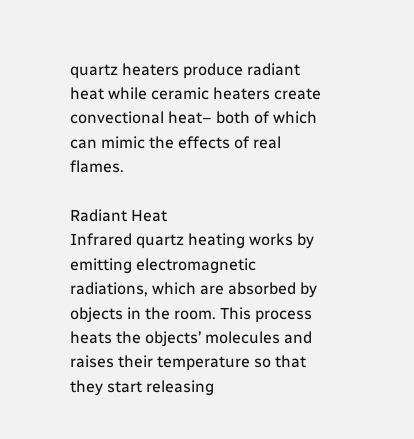quartz heaters produce radiant heat while ceramic heaters create convectional heat– both of which can mimic the effects of real flames.

Radiant Heat
Infrared quartz heating works by emitting electromagnetic radiations, which are absorbed by objects in the room. This process heats the objects’ molecules and raises their temperature so that they start releasing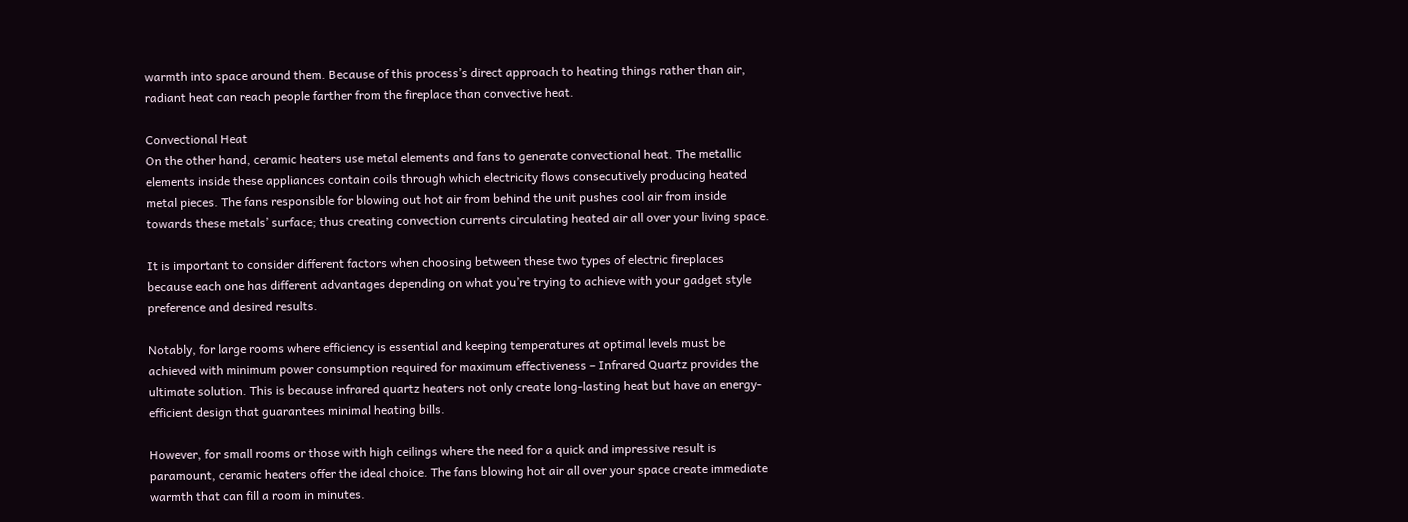warmth into space around them. Because of this process’s direct approach to heating things rather than air, radiant heat can reach people farther from the fireplace than convective heat.

Convectional Heat
On the other hand, ceramic heaters use metal elements and fans to generate convectional heat. The metallic elements inside these appliances contain coils through which electricity flows consecutively producing heated metal pieces. The fans responsible for blowing out hot air from behind the unit pushes cool air from inside towards these metals’ surface; thus creating convection currents circulating heated air all over your living space.

It is important to consider different factors when choosing between these two types of electric fireplaces because each one has different advantages depending on what you’re trying to achieve with your gadget style preference and desired results.

Notably, for large rooms where efficiency is essential and keeping temperatures at optimal levels must be achieved with minimum power consumption required for maximum effectiveness – Infrared Quartz provides the ultimate solution. This is because infrared quartz heaters not only create long-lasting heat but have an energy-efficient design that guarantees minimal heating bills.

However, for small rooms or those with high ceilings where the need for a quick and impressive result is paramount, ceramic heaters offer the ideal choice. The fans blowing hot air all over your space create immediate warmth that can fill a room in minutes.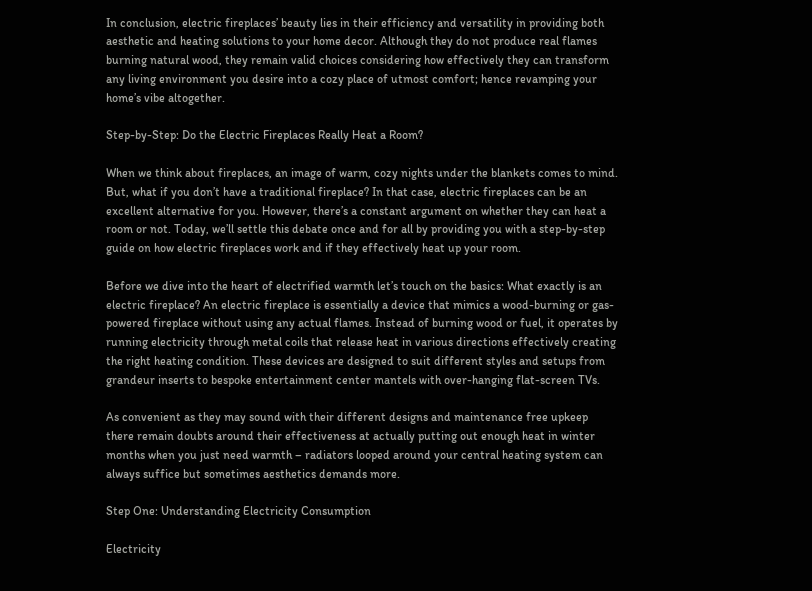In conclusion, electric fireplaces’ beauty lies in their efficiency and versatility in providing both aesthetic and heating solutions to your home decor. Although they do not produce real flames burning natural wood, they remain valid choices considering how effectively they can transform any living environment you desire into a cozy place of utmost comfort; hence revamping your home’s vibe altogether.

Step-by-Step: Do the Electric Fireplaces Really Heat a Room?

When we think about fireplaces, an image of warm, cozy nights under the blankets comes to mind. But, what if you don’t have a traditional fireplace? In that case, electric fireplaces can be an excellent alternative for you. However, there’s a constant argument on whether they can heat a room or not. Today, we’ll settle this debate once and for all by providing you with a step-by-step guide on how electric fireplaces work and if they effectively heat up your room.

Before we dive into the heart of electrified warmth let’s touch on the basics: What exactly is an electric fireplace? An electric fireplace is essentially a device that mimics a wood-burning or gas-powered fireplace without using any actual flames. Instead of burning wood or fuel, it operates by running electricity through metal coils that release heat in various directions effectively creating the right heating condition. These devices are designed to suit different styles and setups from grandeur inserts to bespoke entertainment center mantels with over-hanging flat-screen TVs.

As convenient as they may sound with their different designs and maintenance free upkeep there remain doubts around their effectiveness at actually putting out enough heat in winter months when you just need warmth – radiators looped around your central heating system can always suffice but sometimes aesthetics demands more.

Step One: Understanding Electricity Consumption

Electricity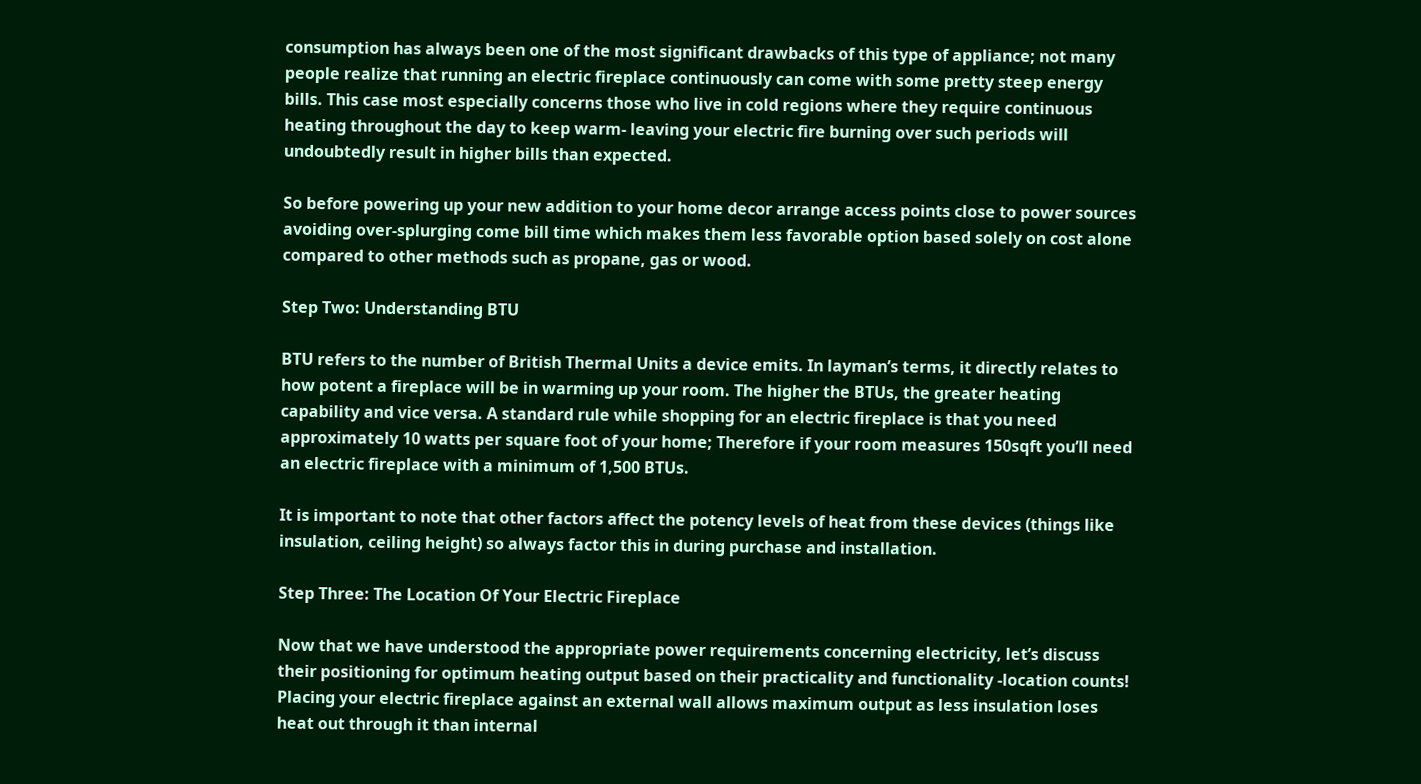consumption has always been one of the most significant drawbacks of this type of appliance; not many people realize that running an electric fireplace continuously can come with some pretty steep energy bills. This case most especially concerns those who live in cold regions where they require continuous heating throughout the day to keep warm- leaving your electric fire burning over such periods will undoubtedly result in higher bills than expected.

So before powering up your new addition to your home decor arrange access points close to power sources avoiding over-splurging come bill time which makes them less favorable option based solely on cost alone compared to other methods such as propane, gas or wood.

Step Two: Understanding BTU

BTU refers to the number of British Thermal Units a device emits. In layman’s terms, it directly relates to how potent a fireplace will be in warming up your room. The higher the BTUs, the greater heating capability and vice versa. A standard rule while shopping for an electric fireplace is that you need approximately 10 watts per square foot of your home; Therefore if your room measures 150sqft you’ll need an electric fireplace with a minimum of 1,500 BTUs.

It is important to note that other factors affect the potency levels of heat from these devices (things like insulation, ceiling height) so always factor this in during purchase and installation.

Step Three: The Location Of Your Electric Fireplace

Now that we have understood the appropriate power requirements concerning electricity, let’s discuss their positioning for optimum heating output based on their practicality and functionality -location counts! Placing your electric fireplace against an external wall allows maximum output as less insulation loses heat out through it than internal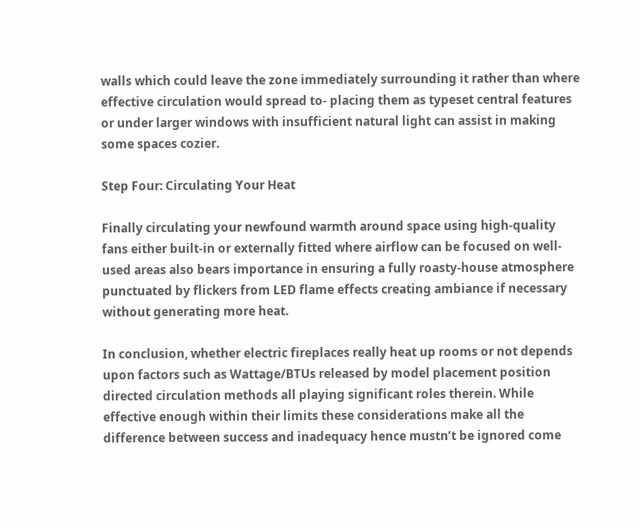walls which could leave the zone immediately surrounding it rather than where effective circulation would spread to- placing them as typeset central features or under larger windows with insufficient natural light can assist in making some spaces cozier.

Step Four: Circulating Your Heat

Finally circulating your newfound warmth around space using high-quality fans either built-in or externally fitted where airflow can be focused on well-used areas also bears importance in ensuring a fully roasty-house atmosphere punctuated by flickers from LED flame effects creating ambiance if necessary without generating more heat.

In conclusion, whether electric fireplaces really heat up rooms or not depends upon factors such as Wattage/BTUs released by model placement position directed circulation methods all playing significant roles therein. While effective enough within their limits these considerations make all the difference between success and inadequacy hence mustn’t be ignored come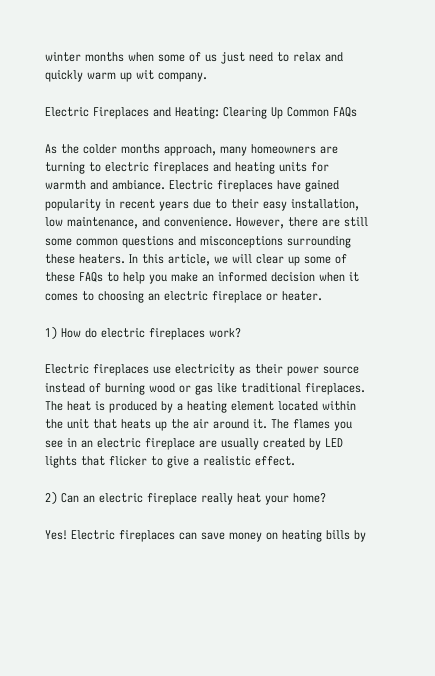winter months when some of us just need to relax and quickly warm up wit company.

Electric Fireplaces and Heating: Clearing Up Common FAQs

As the colder months approach, many homeowners are turning to electric fireplaces and heating units for warmth and ambiance. Electric fireplaces have gained popularity in recent years due to their easy installation, low maintenance, and convenience. However, there are still some common questions and misconceptions surrounding these heaters. In this article, we will clear up some of these FAQs to help you make an informed decision when it comes to choosing an electric fireplace or heater.

1) How do electric fireplaces work?

Electric fireplaces use electricity as their power source instead of burning wood or gas like traditional fireplaces. The heat is produced by a heating element located within the unit that heats up the air around it. The flames you see in an electric fireplace are usually created by LED lights that flicker to give a realistic effect.

2) Can an electric fireplace really heat your home?

Yes! Electric fireplaces can save money on heating bills by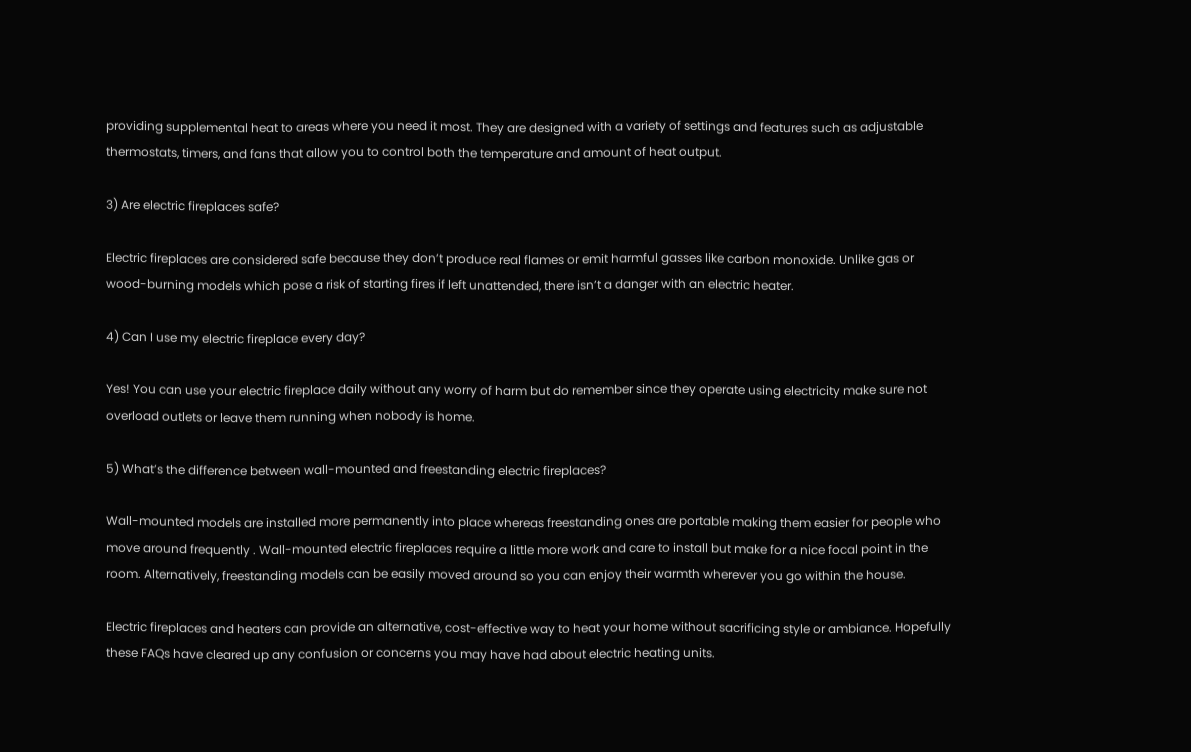providing supplemental heat to areas where you need it most. They are designed with a variety of settings and features such as adjustable thermostats, timers, and fans that allow you to control both the temperature and amount of heat output.

3) Are electric fireplaces safe?

Electric fireplaces are considered safe because they don’t produce real flames or emit harmful gasses like carbon monoxide. Unlike gas or wood-burning models which pose a risk of starting fires if left unattended, there isn’t a danger with an electric heater.

4) Can I use my electric fireplace every day?

Yes! You can use your electric fireplace daily without any worry of harm but do remember since they operate using electricity make sure not overload outlets or leave them running when nobody is home.

5) What’s the difference between wall-mounted and freestanding electric fireplaces?

Wall-mounted models are installed more permanently into place whereas freestanding ones are portable making them easier for people who move around frequently . Wall-mounted electric fireplaces require a little more work and care to install but make for a nice focal point in the room. Alternatively, freestanding models can be easily moved around so you can enjoy their warmth wherever you go within the house.

Electric fireplaces and heaters can provide an alternative, cost-effective way to heat your home without sacrificing style or ambiance. Hopefully these FAQs have cleared up any confusion or concerns you may have had about electric heating units.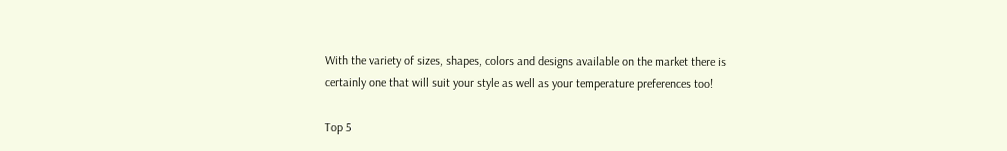With the variety of sizes, shapes, colors and designs available on the market there is certainly one that will suit your style as well as your temperature preferences too!

Top 5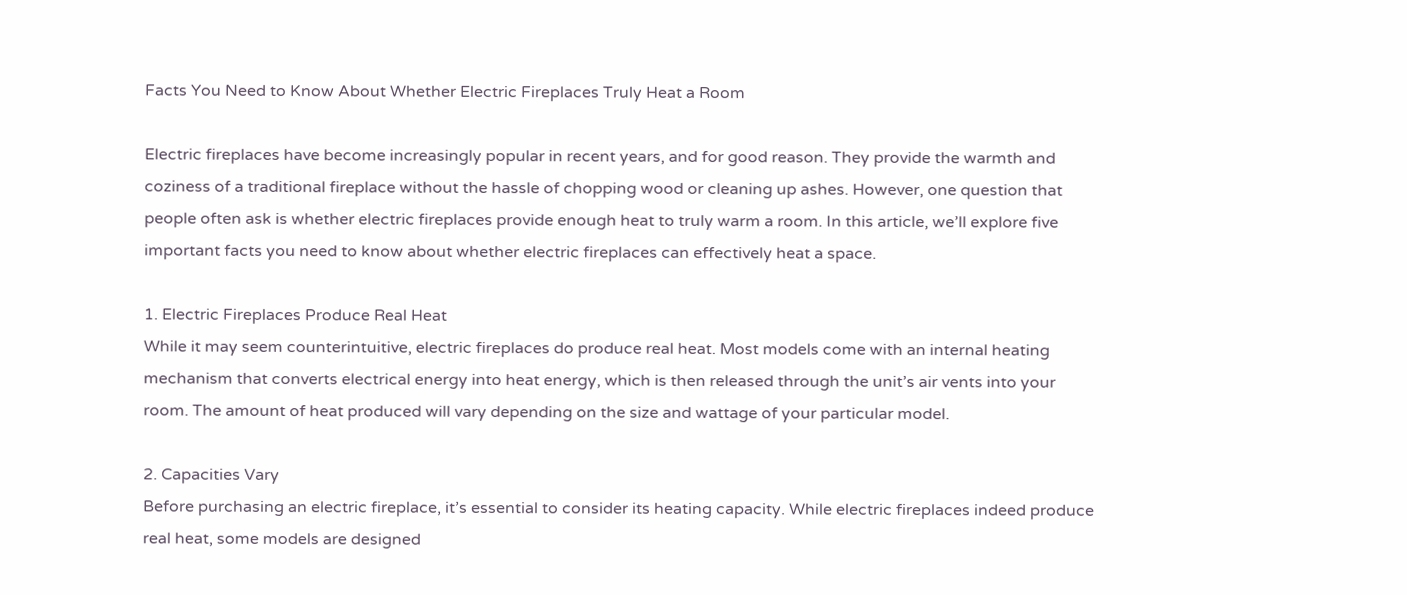Facts You Need to Know About Whether Electric Fireplaces Truly Heat a Room

Electric fireplaces have become increasingly popular in recent years, and for good reason. They provide the warmth and coziness of a traditional fireplace without the hassle of chopping wood or cleaning up ashes. However, one question that people often ask is whether electric fireplaces provide enough heat to truly warm a room. In this article, we’ll explore five important facts you need to know about whether electric fireplaces can effectively heat a space.

1. Electric Fireplaces Produce Real Heat
While it may seem counterintuitive, electric fireplaces do produce real heat. Most models come with an internal heating mechanism that converts electrical energy into heat energy, which is then released through the unit’s air vents into your room. The amount of heat produced will vary depending on the size and wattage of your particular model.

2. Capacities Vary
Before purchasing an electric fireplace, it’s essential to consider its heating capacity. While electric fireplaces indeed produce real heat, some models are designed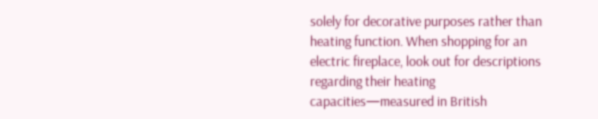solely for decorative purposes rather than heating function. When shopping for an electric fireplace, look out for descriptions regarding their heating capacities—measured in British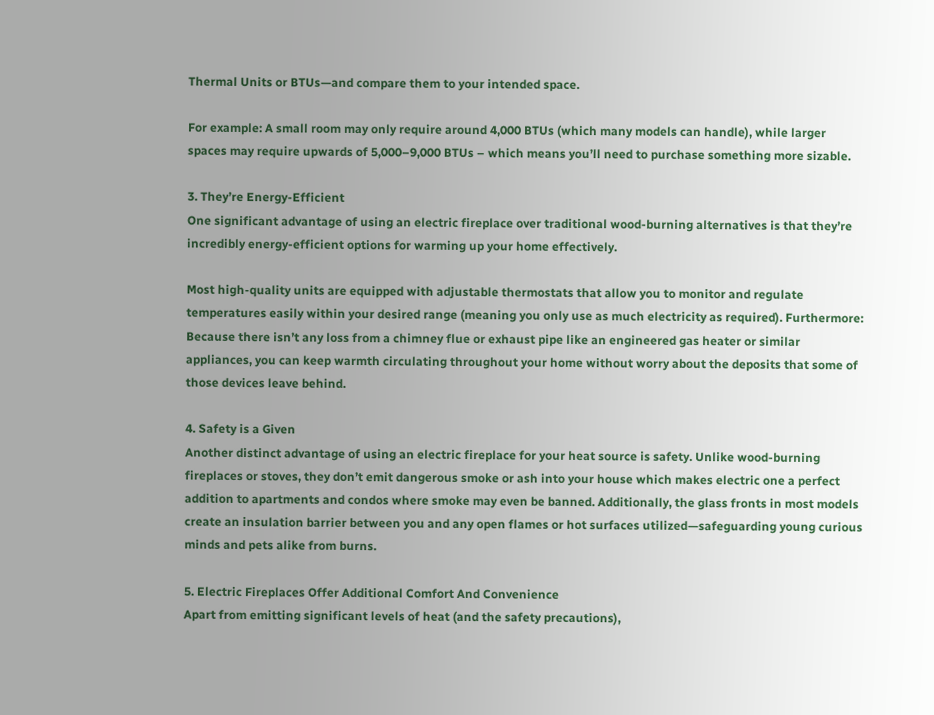Thermal Units or BTUs—and compare them to your intended space.

For example: A small room may only require around 4,000 BTUs (which many models can handle), while larger spaces may require upwards of 5,000–9,000 BTUs – which means you’ll need to purchase something more sizable.

3. They’re Energy-Efficient
One significant advantage of using an electric fireplace over traditional wood-burning alternatives is that they’re incredibly energy-efficient options for warming up your home effectively.

Most high-quality units are equipped with adjustable thermostats that allow you to monitor and regulate temperatures easily within your desired range (meaning you only use as much electricity as required). Furthermore: Because there isn’t any loss from a chimney flue or exhaust pipe like an engineered gas heater or similar appliances, you can keep warmth circulating throughout your home without worry about the deposits that some of those devices leave behind.

4. Safety is a Given
Another distinct advantage of using an electric fireplace for your heat source is safety. Unlike wood-burning fireplaces or stoves, they don’t emit dangerous smoke or ash into your house which makes electric one a perfect addition to apartments and condos where smoke may even be banned. Additionally, the glass fronts in most models create an insulation barrier between you and any open flames or hot surfaces utilized—safeguarding young curious minds and pets alike from burns.

5. Electric Fireplaces Offer Additional Comfort And Convenience
Apart from emitting significant levels of heat (and the safety precautions),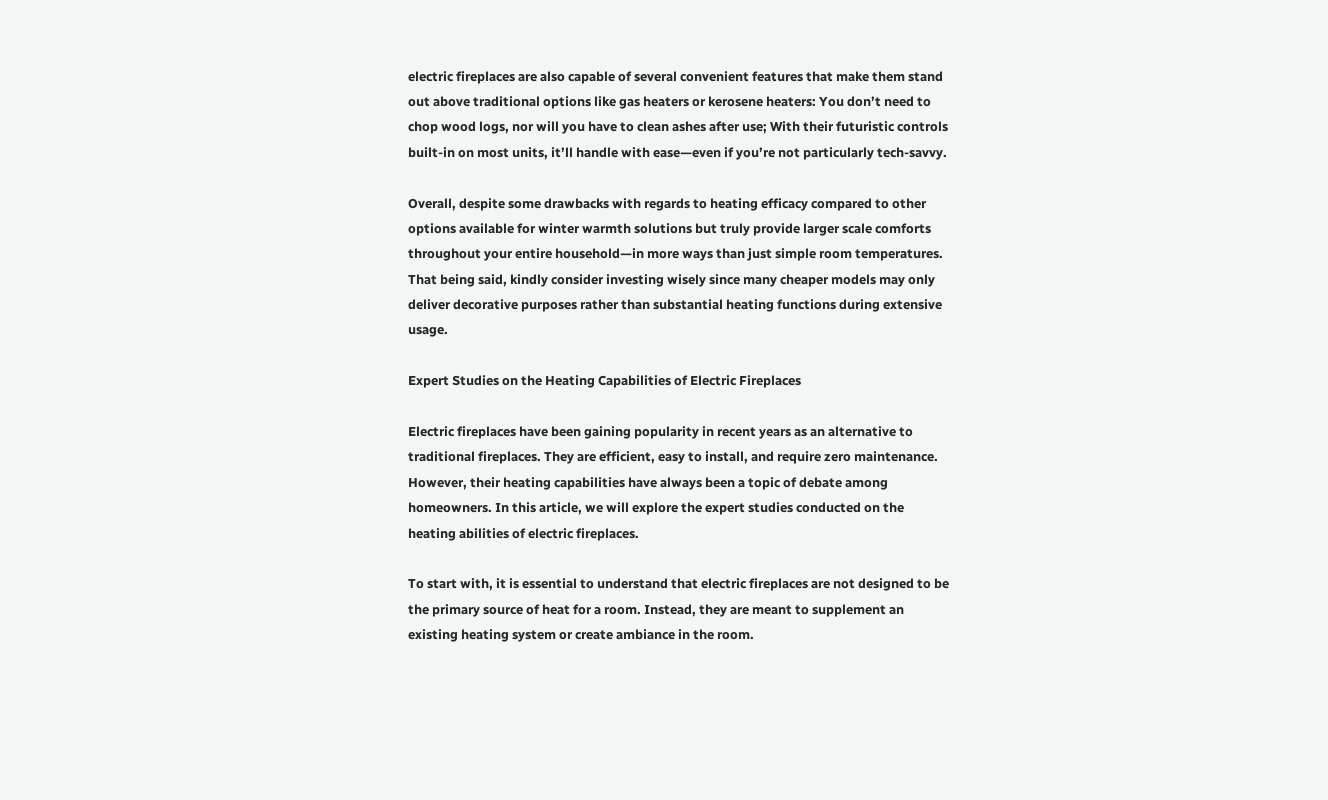electric fireplaces are also capable of several convenient features that make them stand out above traditional options like gas heaters or kerosene heaters: You don’t need to chop wood logs, nor will you have to clean ashes after use; With their futuristic controls built-in on most units, it’ll handle with ease—even if you’re not particularly tech-savvy.

Overall, despite some drawbacks with regards to heating efficacy compared to other options available for winter warmth solutions but truly provide larger scale comforts throughout your entire household—in more ways than just simple room temperatures. That being said, kindly consider investing wisely since many cheaper models may only deliver decorative purposes rather than substantial heating functions during extensive usage.

Expert Studies on the Heating Capabilities of Electric Fireplaces

Electric fireplaces have been gaining popularity in recent years as an alternative to traditional fireplaces. They are efficient, easy to install, and require zero maintenance. However, their heating capabilities have always been a topic of debate among homeowners. In this article, we will explore the expert studies conducted on the heating abilities of electric fireplaces.

To start with, it is essential to understand that electric fireplaces are not designed to be the primary source of heat for a room. Instead, they are meant to supplement an existing heating system or create ambiance in the room.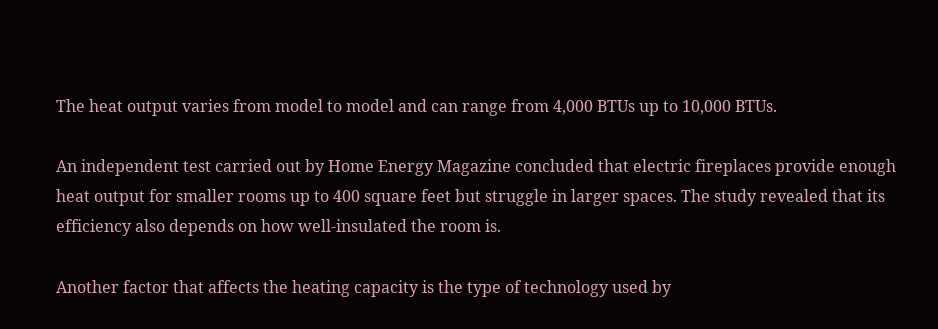The heat output varies from model to model and can range from 4,000 BTUs up to 10,000 BTUs.

An independent test carried out by Home Energy Magazine concluded that electric fireplaces provide enough heat output for smaller rooms up to 400 square feet but struggle in larger spaces. The study revealed that its efficiency also depends on how well-insulated the room is.

Another factor that affects the heating capacity is the type of technology used by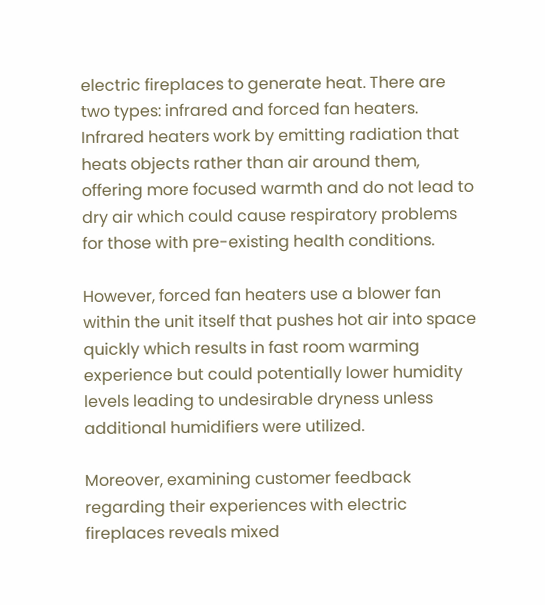electric fireplaces to generate heat. There are two types: infrared and forced fan heaters. Infrared heaters work by emitting radiation that heats objects rather than air around them, offering more focused warmth and do not lead to dry air which could cause respiratory problems for those with pre-existing health conditions.

However, forced fan heaters use a blower fan within the unit itself that pushes hot air into space quickly which results in fast room warming experience but could potentially lower humidity levels leading to undesirable dryness unless additional humidifiers were utilized.

Moreover, examining customer feedback regarding their experiences with electric fireplaces reveals mixed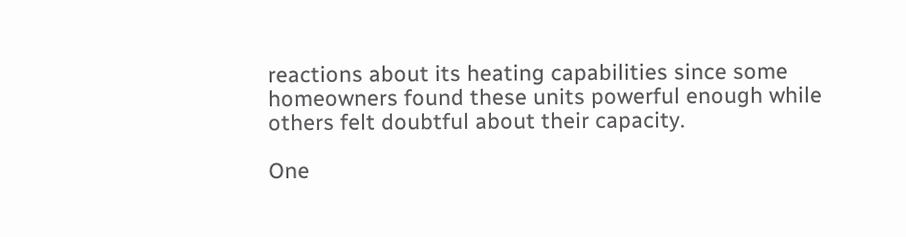reactions about its heating capabilities since some homeowners found these units powerful enough while others felt doubtful about their capacity.

One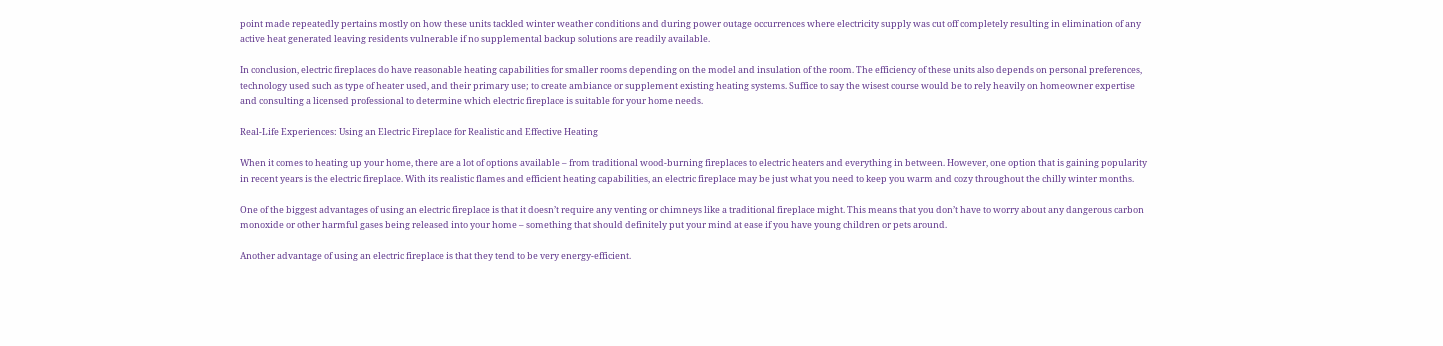point made repeatedly pertains mostly on how these units tackled winter weather conditions and during power outage occurrences where electricity supply was cut off completely resulting in elimination of any active heat generated leaving residents vulnerable if no supplemental backup solutions are readily available.

In conclusion, electric fireplaces do have reasonable heating capabilities for smaller rooms depending on the model and insulation of the room. The efficiency of these units also depends on personal preferences, technology used such as type of heater used, and their primary use; to create ambiance or supplement existing heating systems. Suffice to say the wisest course would be to rely heavily on homeowner expertise and consulting a licensed professional to determine which electric fireplace is suitable for your home needs.

Real-Life Experiences: Using an Electric Fireplace for Realistic and Effective Heating

When it comes to heating up your home, there are a lot of options available – from traditional wood-burning fireplaces to electric heaters and everything in between. However, one option that is gaining popularity in recent years is the electric fireplace. With its realistic flames and efficient heating capabilities, an electric fireplace may be just what you need to keep you warm and cozy throughout the chilly winter months.

One of the biggest advantages of using an electric fireplace is that it doesn’t require any venting or chimneys like a traditional fireplace might. This means that you don’t have to worry about any dangerous carbon monoxide or other harmful gases being released into your home – something that should definitely put your mind at ease if you have young children or pets around.

Another advantage of using an electric fireplace is that they tend to be very energy-efficient.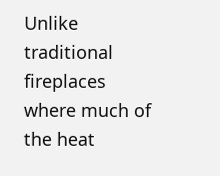Unlike traditional fireplaces where much of the heat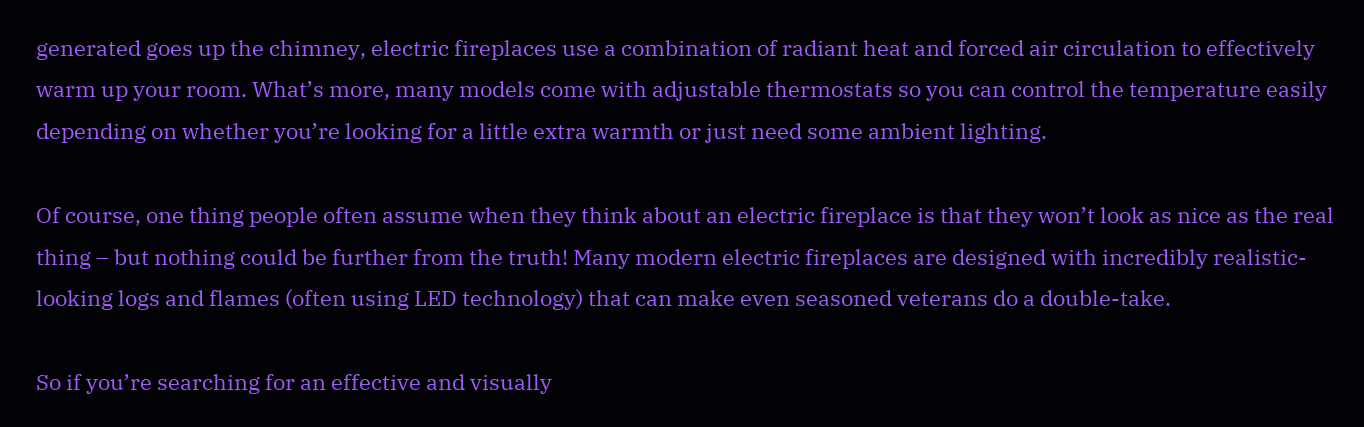generated goes up the chimney, electric fireplaces use a combination of radiant heat and forced air circulation to effectively warm up your room. What’s more, many models come with adjustable thermostats so you can control the temperature easily depending on whether you’re looking for a little extra warmth or just need some ambient lighting.

Of course, one thing people often assume when they think about an electric fireplace is that they won’t look as nice as the real thing – but nothing could be further from the truth! Many modern electric fireplaces are designed with incredibly realistic-looking logs and flames (often using LED technology) that can make even seasoned veterans do a double-take.

So if you’re searching for an effective and visually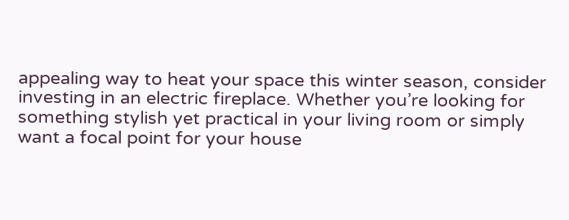appealing way to heat your space this winter season, consider investing in an electric fireplace. Whether you’re looking for something stylish yet practical in your living room or simply want a focal point for your house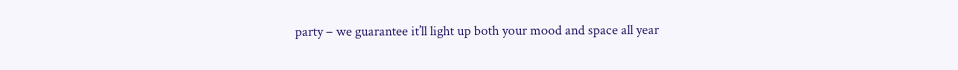party – we guarantee it’ll light up both your mood and space all year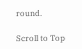round.

Scroll to Top